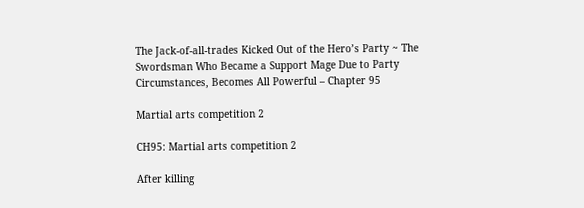The Jack-of-all-trades Kicked Out of the Hero’s Party ~ The Swordsman Who Became a Support Mage Due to Party Circumstances, Becomes All Powerful – Chapter 95

Martial arts competition 2

CH95: Martial arts competition 2

After killing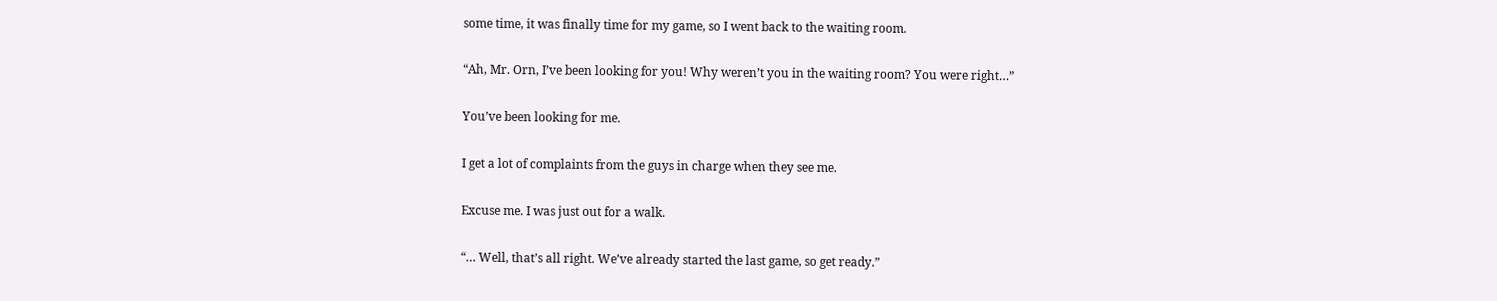some time, it was finally time for my game, so I went back to the waiting room.

“Ah, Mr. Orn, I’ve been looking for you! Why weren’t you in the waiting room? You were right…”

You’ve been looking for me.

I get a lot of complaints from the guys in charge when they see me.

Excuse me. I was just out for a walk.

“… Well, that’s all right. We’ve already started the last game, so get ready.”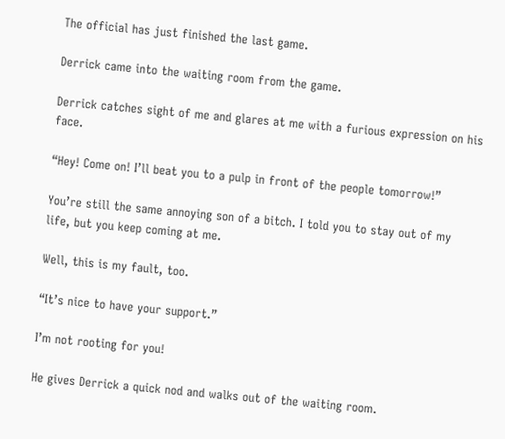The official has just finished the last game.

Derrick came into the waiting room from the game.

Derrick catches sight of me and glares at me with a furious expression on his face.

“Hey! Come on! I’ll beat you to a pulp in front of the people tomorrow!”

You’re still the same annoying son of a bitch. I told you to stay out of my life, but you keep coming at me.

Well, this is my fault, too.

“It’s nice to have your support.”

I’m not rooting for you!

He gives Derrick a quick nod and walks out of the waiting room.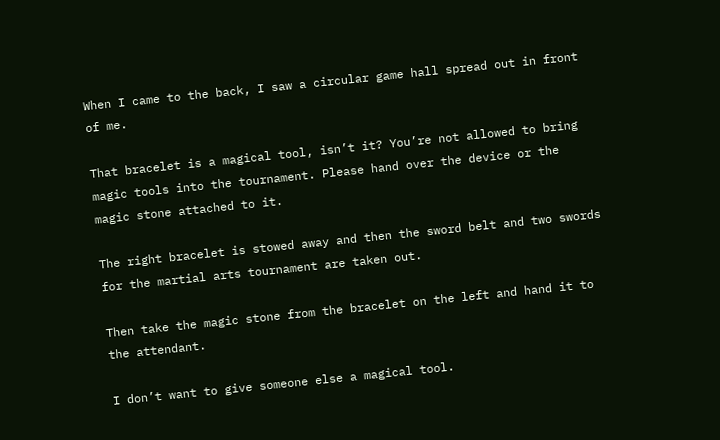When I came to the back, I saw a circular game hall spread out in front of me.

That bracelet is a magical tool, isn’t it? You’re not allowed to bring magic tools into the tournament. Please hand over the device or the magic stone attached to it.

The right bracelet is stowed away and then the sword belt and two swords for the martial arts tournament are taken out.

Then take the magic stone from the bracelet on the left and hand it to the attendant.

I don’t want to give someone else a magical tool.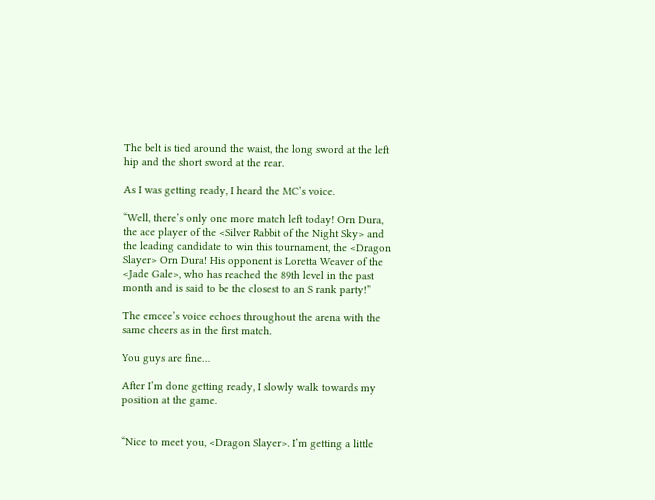The belt is tied around the waist, the long sword at the left hip and the short sword at the rear.

As I was getting ready, I heard the MC’s voice.

“Well, there’s only one more match left today! Orn Dura, the ace player of the <Silver Rabbit of the Night Sky> and the leading candidate to win this tournament, the <Dragon Slayer> Orn Dura! His opponent is Loretta Weaver of the <Jade Gale>, who has reached the 89th level in the past month and is said to be the closest to an S rank party!”

The emcee’s voice echoes throughout the arena with the same cheers as in the first match.

You guys are fine…

After I’m done getting ready, I slowly walk towards my position at the game.


“Nice to meet you, <Dragon Slayer>. I’m getting a little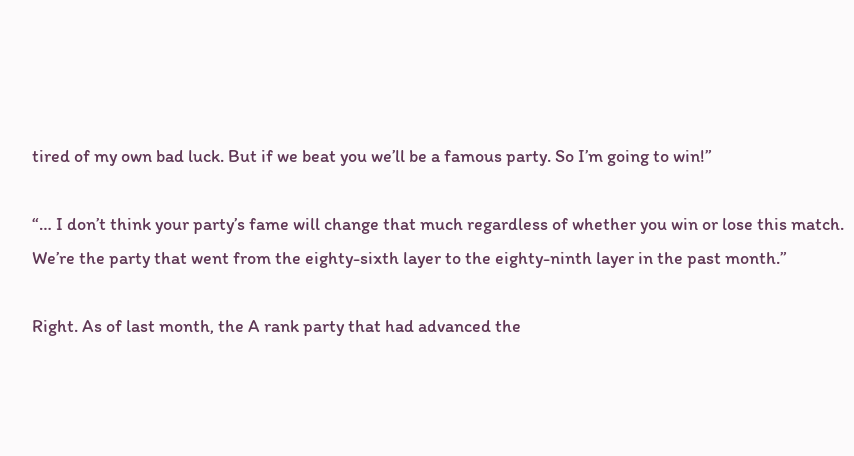tired of my own bad luck. But if we beat you we’ll be a famous party. So I’m going to win!”

“… I don’t think your party’s fame will change that much regardless of whether you win or lose this match. We’re the party that went from the eighty-sixth layer to the eighty-ninth layer in the past month.”

Right. As of last month, the A rank party that had advanced the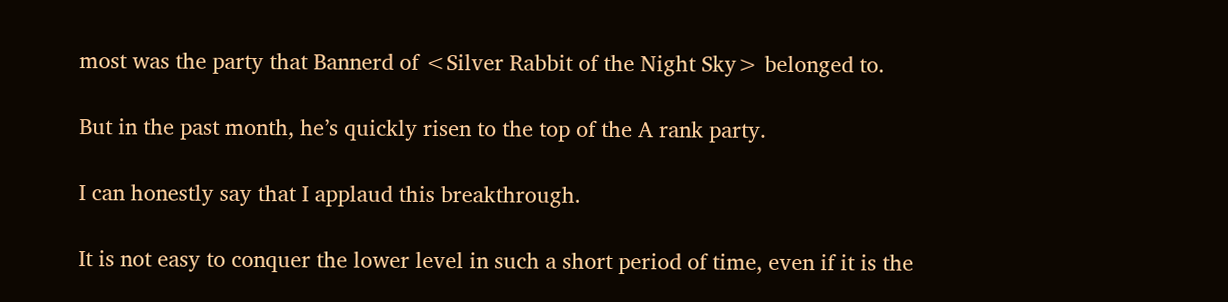most was the party that Bannerd of <Silver Rabbit of the Night Sky> belonged to.

But in the past month, he’s quickly risen to the top of the A rank party.

I can honestly say that I applaud this breakthrough.

It is not easy to conquer the lower level in such a short period of time, even if it is the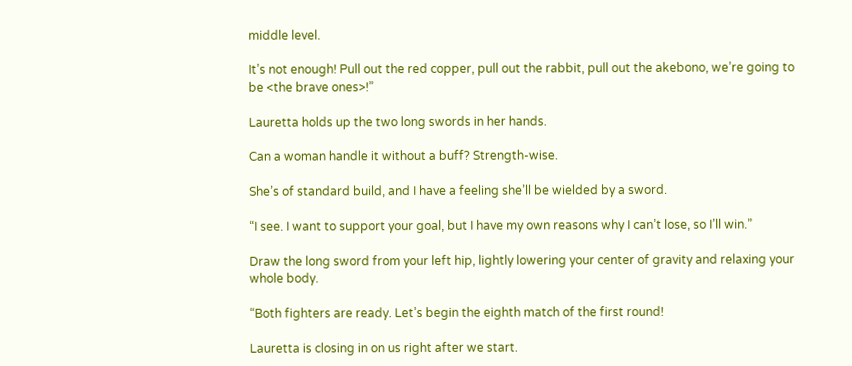middle level.

It’s not enough! Pull out the red copper, pull out the rabbit, pull out the akebono, we’re going to be <the brave ones>!”

Lauretta holds up the two long swords in her hands.

Can a woman handle it without a buff? Strength-wise.

She’s of standard build, and I have a feeling she’ll be wielded by a sword.

“I see. I want to support your goal, but I have my own reasons why I can’t lose, so I’ll win.”

Draw the long sword from your left hip, lightly lowering your center of gravity and relaxing your whole body.

“Both fighters are ready. Let’s begin the eighth match of the first round!

Lauretta is closing in on us right after we start.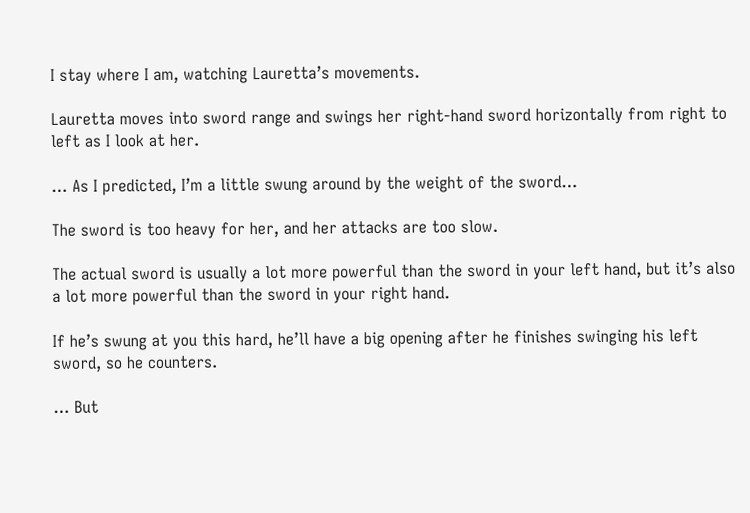I stay where I am, watching Lauretta’s movements.

Lauretta moves into sword range and swings her right-hand sword horizontally from right to left as I look at her.

… As I predicted, I’m a little swung around by the weight of the sword…

The sword is too heavy for her, and her attacks are too slow.

The actual sword is usually a lot more powerful than the sword in your left hand, but it’s also a lot more powerful than the sword in your right hand.

If he’s swung at you this hard, he’ll have a big opening after he finishes swinging his left sword, so he counters.

… But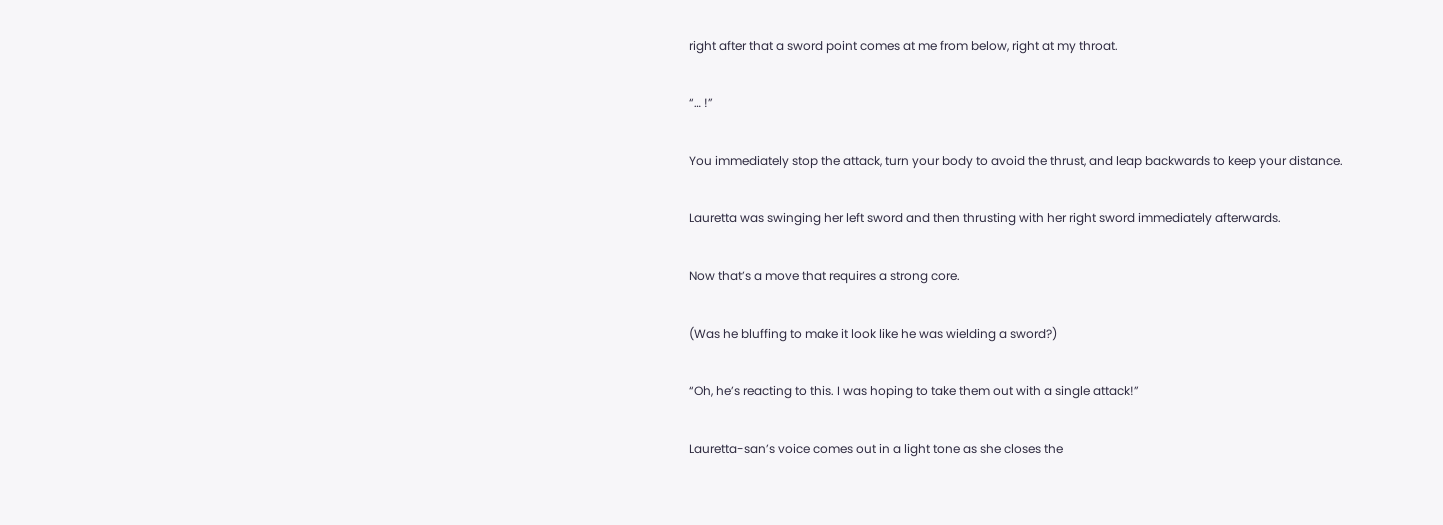right after that a sword point comes at me from below, right at my throat.

“… !”

You immediately stop the attack, turn your body to avoid the thrust, and leap backwards to keep your distance.

Lauretta was swinging her left sword and then thrusting with her right sword immediately afterwards.

Now that’s a move that requires a strong core.

(Was he bluffing to make it look like he was wielding a sword?)

“Oh, he’s reacting to this. I was hoping to take them out with a single attack!”

Lauretta-san’s voice comes out in a light tone as she closes the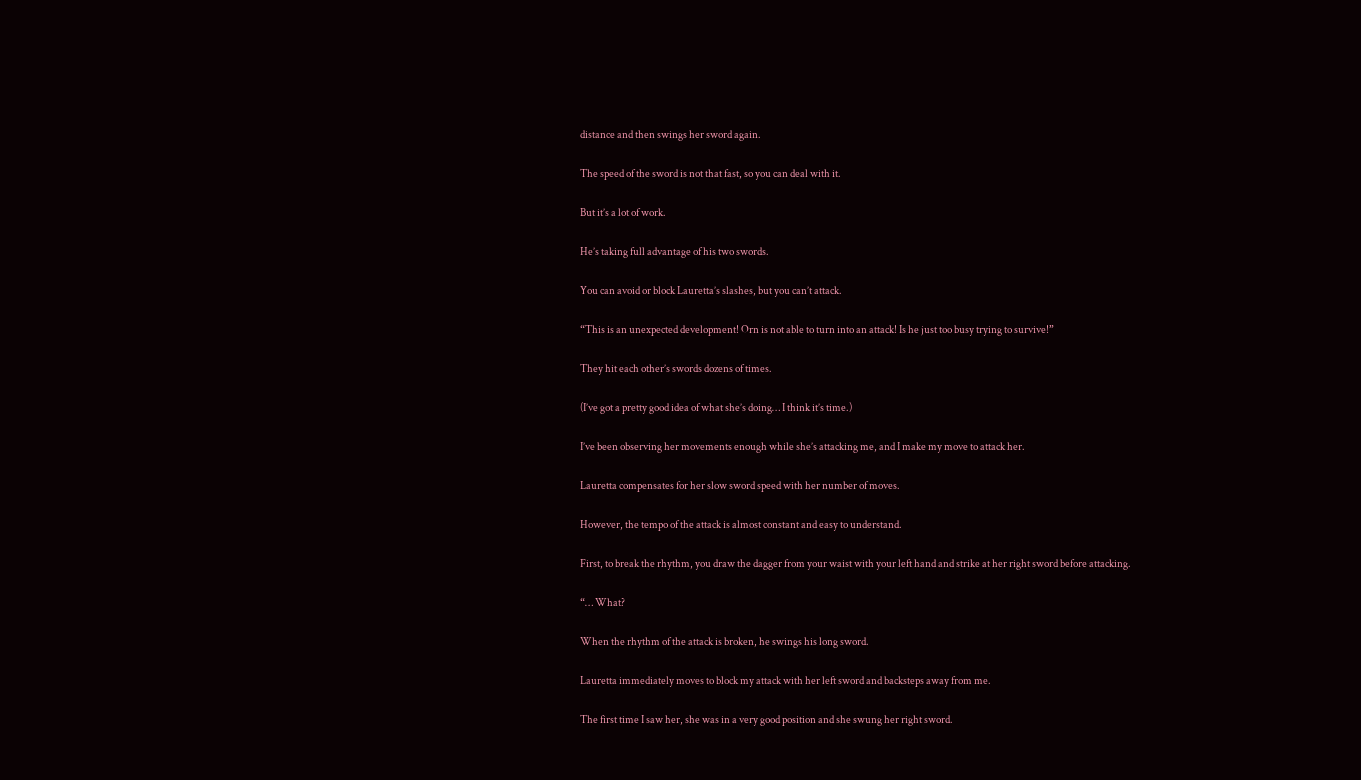distance and then swings her sword again.

The speed of the sword is not that fast, so you can deal with it.

But it’s a lot of work.

He’s taking full advantage of his two swords.

You can avoid or block Lauretta’s slashes, but you can’t attack.

“This is an unexpected development! Orn is not able to turn into an attack! Is he just too busy trying to survive!”

They hit each other’s swords dozens of times.

(I’ve got a pretty good idea of what she’s doing… I think it’s time.)

I’ve been observing her movements enough while she’s attacking me, and I make my move to attack her.

Lauretta compensates for her slow sword speed with her number of moves.

However, the tempo of the attack is almost constant and easy to understand.

First, to break the rhythm, you draw the dagger from your waist with your left hand and strike at her right sword before attacking.

“… What?

When the rhythm of the attack is broken, he swings his long sword.

Lauretta immediately moves to block my attack with her left sword and backsteps away from me.

The first time I saw her, she was in a very good position and she swung her right sword.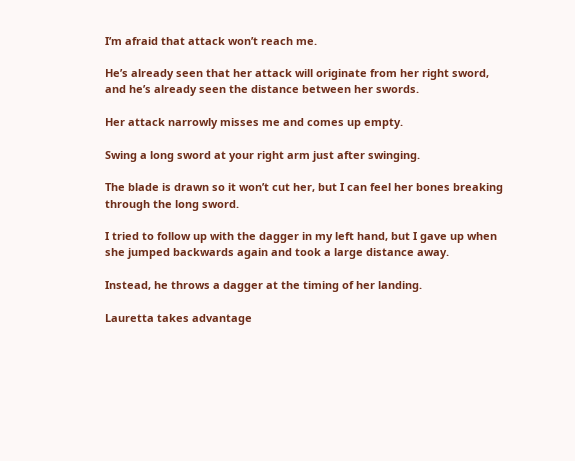I’m afraid that attack won’t reach me.

He’s already seen that her attack will originate from her right sword, and he’s already seen the distance between her swords.

Her attack narrowly misses me and comes up empty.

Swing a long sword at your right arm just after swinging.

The blade is drawn so it won’t cut her, but I can feel her bones breaking through the long sword.

I tried to follow up with the dagger in my left hand, but I gave up when she jumped backwards again and took a large distance away.

Instead, he throws a dagger at the timing of her landing.

Lauretta takes advantage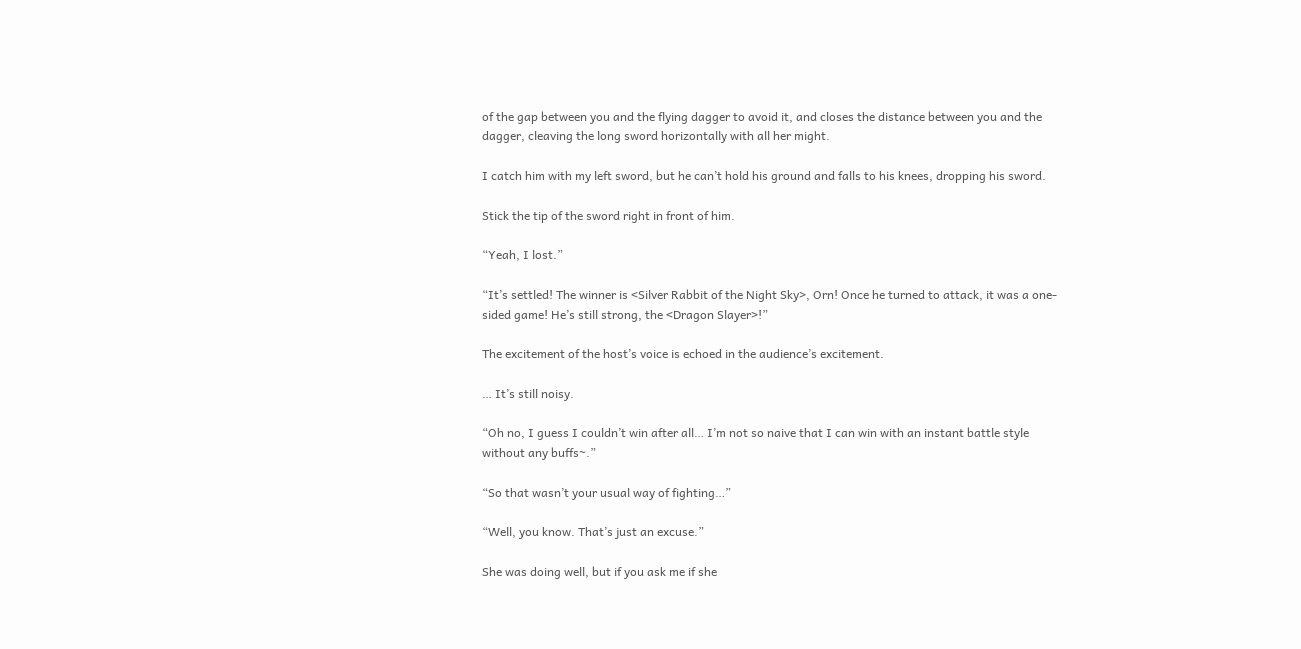of the gap between you and the flying dagger to avoid it, and closes the distance between you and the dagger, cleaving the long sword horizontally with all her might.

I catch him with my left sword, but he can’t hold his ground and falls to his knees, dropping his sword.

Stick the tip of the sword right in front of him.

“Yeah, I lost.”

“It’s settled! The winner is <Silver Rabbit of the Night Sky>, Orn! Once he turned to attack, it was a one-sided game! He’s still strong, the <Dragon Slayer>!”

The excitement of the host’s voice is echoed in the audience’s excitement.

… It’s still noisy.

“Oh no, I guess I couldn’t win after all… I’m not so naive that I can win with an instant battle style without any buffs~.”

“So that wasn’t your usual way of fighting…”

“Well, you know. That’s just an excuse.”

She was doing well, but if you ask me if she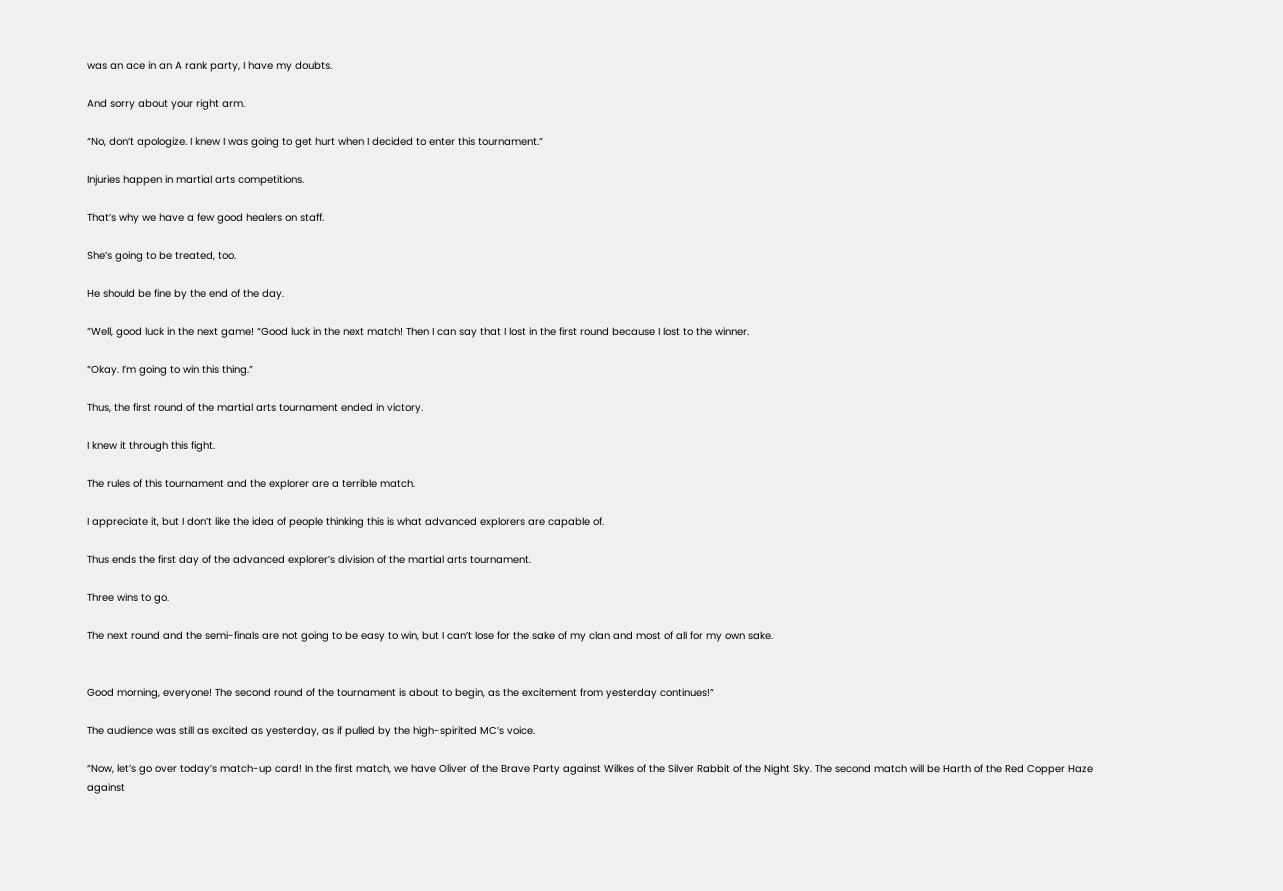was an ace in an A rank party, I have my doubts.

And sorry about your right arm.

“No, don’t apologize. I knew I was going to get hurt when I decided to enter this tournament.”

Injuries happen in martial arts competitions.

That’s why we have a few good healers on staff.

She’s going to be treated, too.

He should be fine by the end of the day.

“Well, good luck in the next game! “Good luck in the next match! Then I can say that I lost in the first round because I lost to the winner.

“Okay. I’m going to win this thing.”

Thus, the first round of the martial arts tournament ended in victory.

I knew it through this fight.

The rules of this tournament and the explorer are a terrible match.

I appreciate it, but I don’t like the idea of people thinking this is what advanced explorers are capable of.

Thus ends the first day of the advanced explorer’s division of the martial arts tournament.

Three wins to go.

The next round and the semi-finals are not going to be easy to win, but I can’t lose for the sake of my clan and most of all for my own sake.


Good morning, everyone! The second round of the tournament is about to begin, as the excitement from yesterday continues!”

The audience was still as excited as yesterday, as if pulled by the high-spirited MC’s voice.

“Now, let’s go over today’s match-up card! In the first match, we have Oliver of the Brave Party against Wilkes of the Silver Rabbit of the Night Sky. The second match will be Harth of the Red Copper Haze against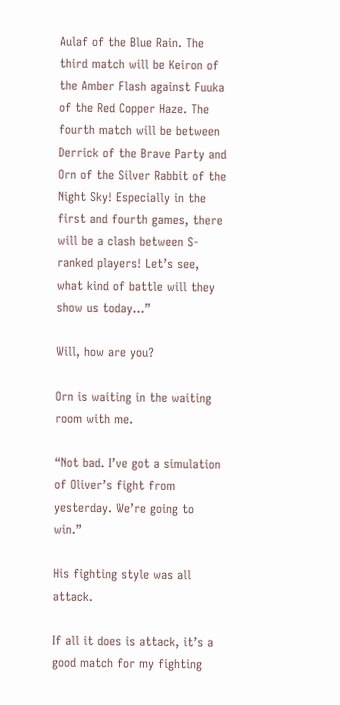Aulaf of the Blue Rain. The third match will be Keiron of the Amber Flash against Fuuka of the Red Copper Haze. The fourth match will be between Derrick of the Brave Party and Orn of the Silver Rabbit of the Night Sky! Especially in the first and fourth games, there will be a clash between S-ranked players! Let’s see, what kind of battle will they show us today…”

Will, how are you?

Orn is waiting in the waiting room with me.

“Not bad. I’ve got a simulation of Oliver’s fight from yesterday. We’re going to win.”

His fighting style was all attack.

If all it does is attack, it’s a good match for my fighting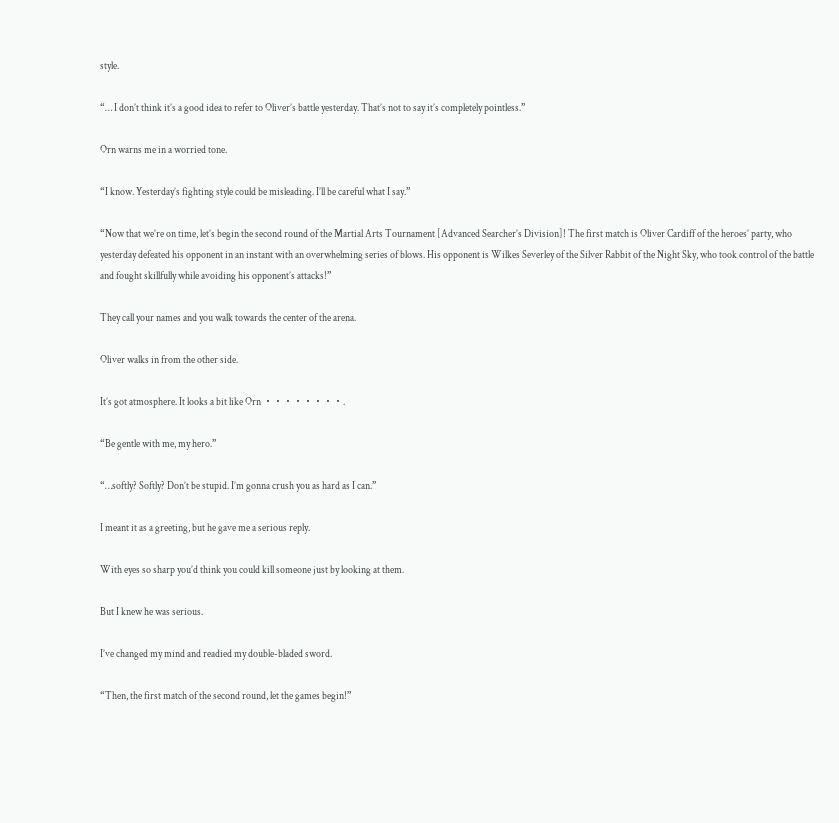style.

“… I don’t think it’s a good idea to refer to Oliver’s battle yesterday. That’s not to say it’s completely pointless.”

Orn warns me in a worried tone.

“I know. Yesterday’s fighting style could be misleading. I’ll be careful what I say.”

“Now that we’re on time, let’s begin the second round of the Martial Arts Tournament [Advanced Searcher’s Division]! The first match is Oliver Cardiff of the heroes’ party, who yesterday defeated his opponent in an instant with an overwhelming series of blows. His opponent is Wilkes Severley of the Silver Rabbit of the Night Sky, who took control of the battle and fought skillfully while avoiding his opponent’s attacks!”

They call your names and you walk towards the center of the arena.

Oliver walks in from the other side.

It’s got atmosphere. It looks a bit like Orn ・・・・・・・・.

“Be gentle with me, my hero.”

“…softly? Softly? Don’t be stupid. I’m gonna crush you as hard as I can.”

I meant it as a greeting, but he gave me a serious reply.

With eyes so sharp you’d think you could kill someone just by looking at them.

But I knew he was serious.

I’ve changed my mind and readied my double-bladed sword.

“Then, the first match of the second round, let the games begin!”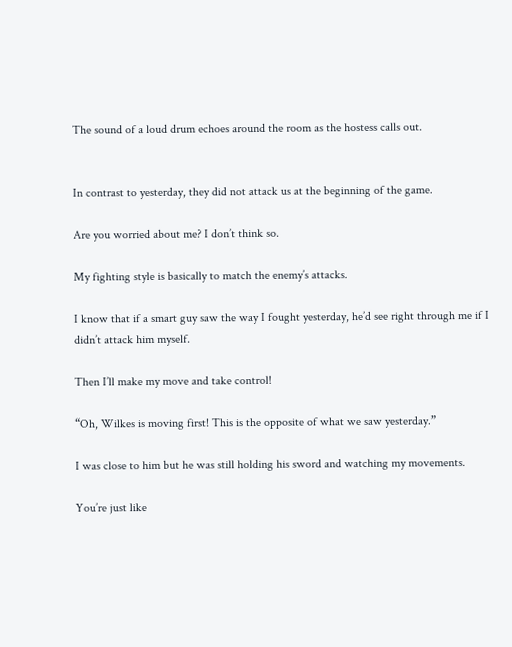The sound of a loud drum echoes around the room as the hostess calls out.


In contrast to yesterday, they did not attack us at the beginning of the game.

Are you worried about me? I don’t think so.

My fighting style is basically to match the enemy’s attacks.

I know that if a smart guy saw the way I fought yesterday, he’d see right through me if I didn’t attack him myself.

Then I’ll make my move and take control!

“Oh, Wilkes is moving first! This is the opposite of what we saw yesterday.”

I was close to him but he was still holding his sword and watching my movements.

You’re just like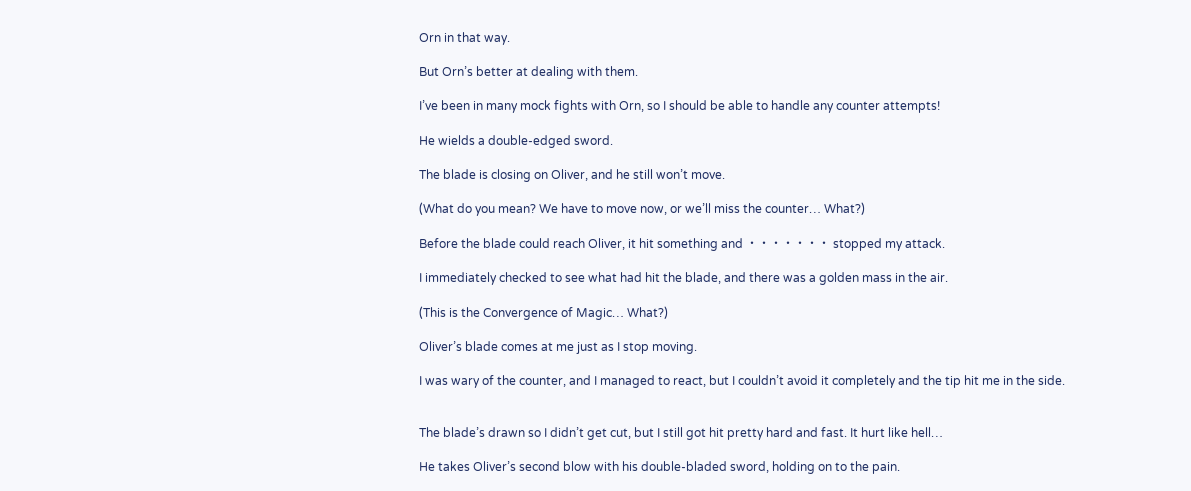Orn in that way.

But Orn’s better at dealing with them.

I’ve been in many mock fights with Orn, so I should be able to handle any counter attempts!

He wields a double-edged sword.

The blade is closing on Oliver, and he still won’t move.

(What do you mean? We have to move now, or we’ll miss the counter… What?)

Before the blade could reach Oliver, it hit something and ・・・・・・・ stopped my attack.

I immediately checked to see what had hit the blade, and there was a golden mass in the air.

(This is the Convergence of Magic… What?)

Oliver’s blade comes at me just as I stop moving.

I was wary of the counter, and I managed to react, but I couldn’t avoid it completely and the tip hit me in the side.


The blade’s drawn so I didn’t get cut, but I still got hit pretty hard and fast. It hurt like hell…

He takes Oliver’s second blow with his double-bladed sword, holding on to the pain.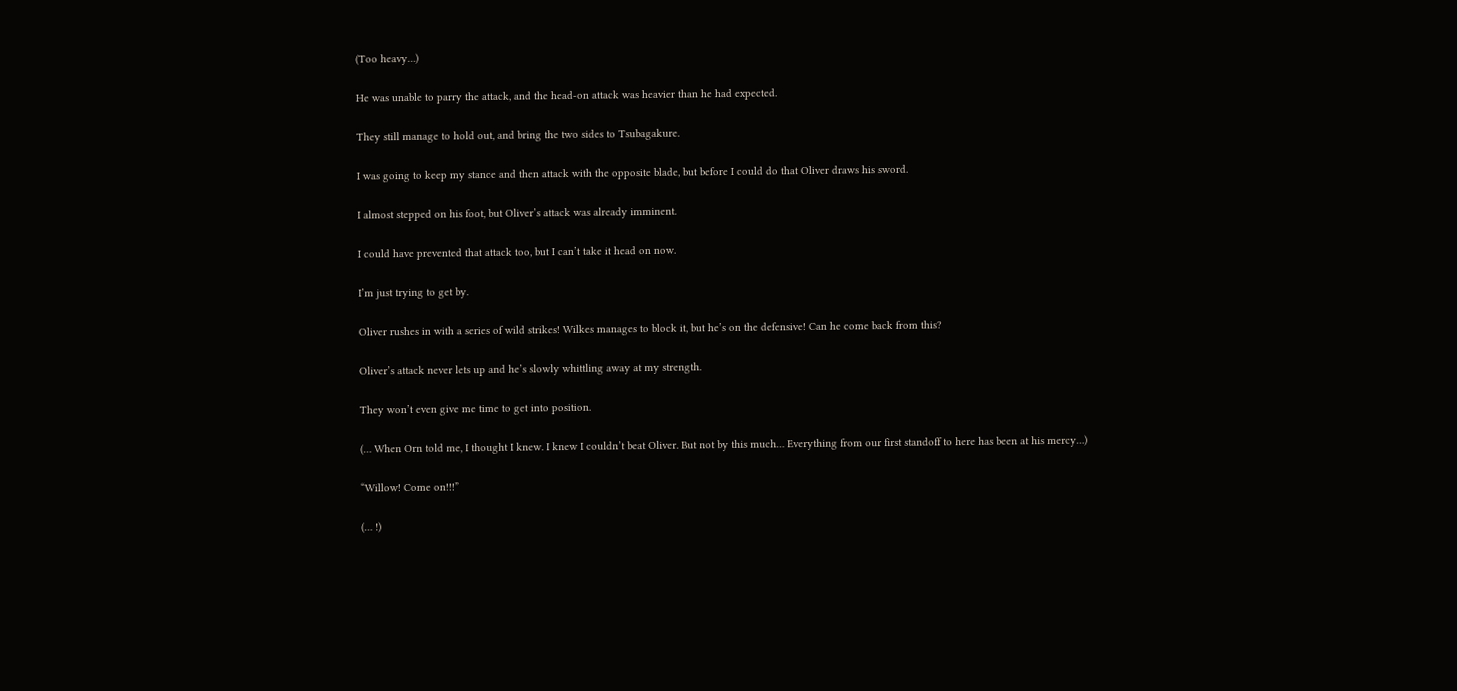(Too heavy…)

He was unable to parry the attack, and the head-on attack was heavier than he had expected.

They still manage to hold out, and bring the two sides to Tsubagakure.

I was going to keep my stance and then attack with the opposite blade, but before I could do that Oliver draws his sword.

I almost stepped on his foot, but Oliver’s attack was already imminent.

I could have prevented that attack too, but I can’t take it head on now.

I’m just trying to get by.

Oliver rushes in with a series of wild strikes! Wilkes manages to block it, but he’s on the defensive! Can he come back from this?

Oliver’s attack never lets up and he’s slowly whittling away at my strength.

They won’t even give me time to get into position.

(… When Orn told me, I thought I knew. I knew I couldn’t beat Oliver. But not by this much… Everything from our first standoff to here has been at his mercy…)

“Willow! Come on!!!”

(… !)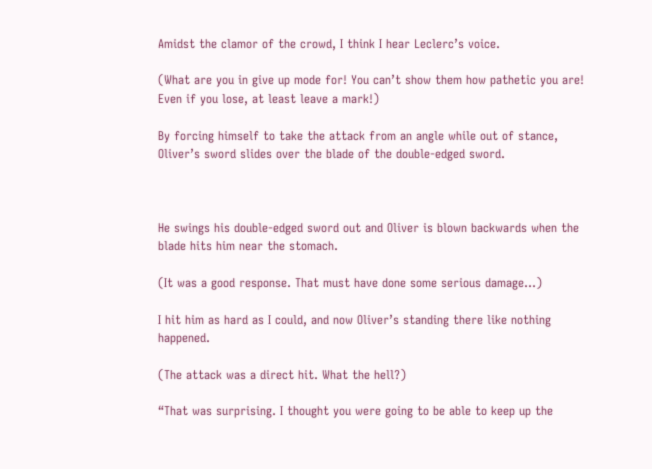Amidst the clamor of the crowd, I think I hear Leclerc’s voice.

(What are you in give up mode for! You can’t show them how pathetic you are! Even if you lose, at least leave a mark!)

By forcing himself to take the attack from an angle while out of stance, Oliver’s sword slides over the blade of the double-edged sword.



He swings his double-edged sword out and Oliver is blown backwards when the blade hits him near the stomach.

(It was a good response. That must have done some serious damage…)

I hit him as hard as I could, and now Oliver’s standing there like nothing happened.

(The attack was a direct hit. What the hell?)

“That was surprising. I thought you were going to be able to keep up the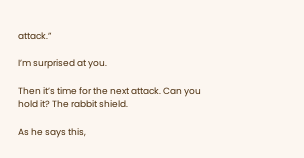attack.”

I’m surprised at you.

Then it’s time for the next attack. Can you hold it? The rabbit shield.

As he says this,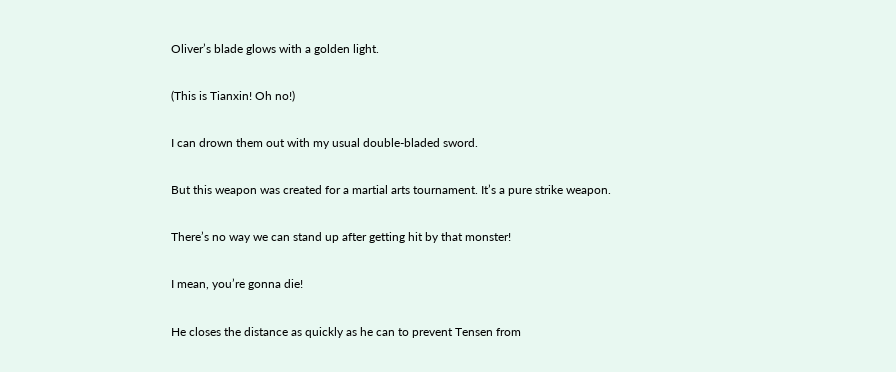Oliver’s blade glows with a golden light.

(This is Tianxin! Oh no!)

I can drown them out with my usual double-bladed sword.

But this weapon was created for a martial arts tournament. It’s a pure strike weapon.

There’s no way we can stand up after getting hit by that monster!

I mean, you’re gonna die!

He closes the distance as quickly as he can to prevent Tensen from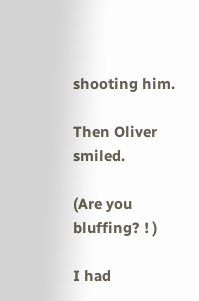shooting him.

Then Oliver smiled.

(Are you bluffing? ! )

I had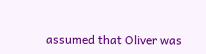assumed that Oliver was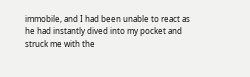immobile, and I had been unable to react as he had instantly dived into my pocket and struck me with the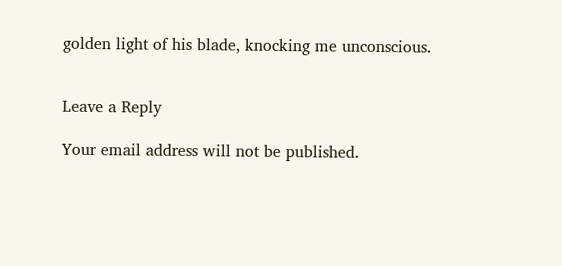golden light of his blade, knocking me unconscious.


Leave a Reply

Your email address will not be published.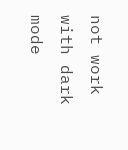not work with dark mode